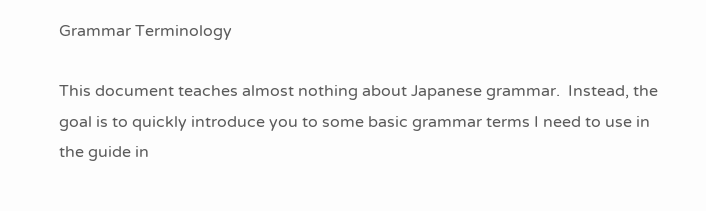Grammar Terminology

This document teaches almost nothing about Japanese grammar.  Instead, the goal is to quickly introduce you to some basic grammar terms I need to use in the guide in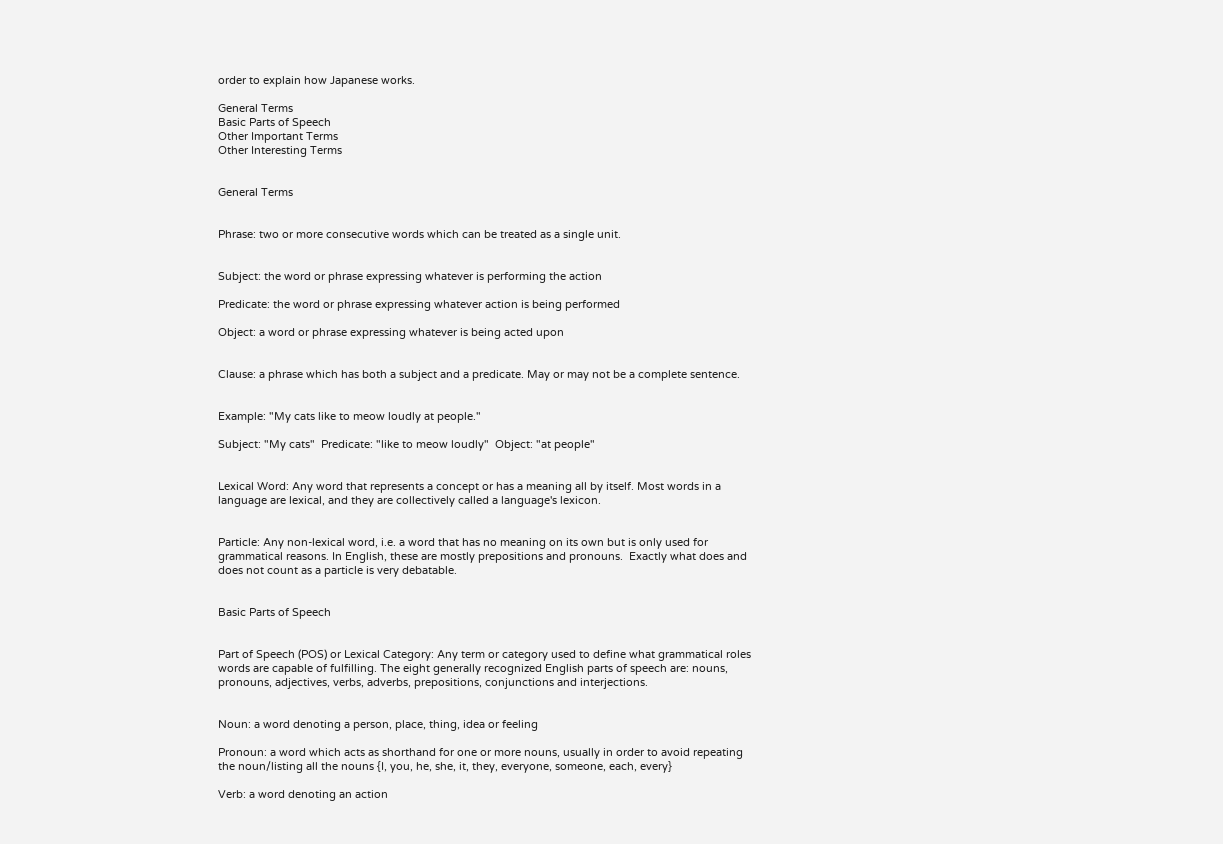order to explain how Japanese works.

General Terms
Basic Parts of Speech
Other Important Terms
Other Interesting Terms


General Terms


Phrase: two or more consecutive words which can be treated as a single unit.


Subject: the word or phrase expressing whatever is performing the action

Predicate: the word or phrase expressing whatever action is being performed

Object: a word or phrase expressing whatever is being acted upon


Clause: a phrase which has both a subject and a predicate. May or may not be a complete sentence.


Example: "My cats like to meow loudly at people."

Subject: "My cats"  Predicate: "like to meow loudly"  Object: "at people"


Lexical Word: Any word that represents a concept or has a meaning all by itself. Most words in a language are lexical, and they are collectively called a language's lexicon.


Particle: Any non-lexical word, i.e. a word that has no meaning on its own but is only used for grammatical reasons. In English, these are mostly prepositions and pronouns.  Exactly what does and does not count as a particle is very debatable.


Basic Parts of Speech


Part of Speech (POS) or Lexical Category: Any term or category used to define what grammatical roles words are capable of fulfilling. The eight generally recognized English parts of speech are: nouns, pronouns, adjectives, verbs, adverbs, prepositions, conjunctions and interjections.


Noun: a word denoting a person, place, thing, idea or feeling

Pronoun: a word which acts as shorthand for one or more nouns, usually in order to avoid repeating the noun/listing all the nouns {I, you, he, she, it, they, everyone, someone, each, every}

Verb: a word denoting an action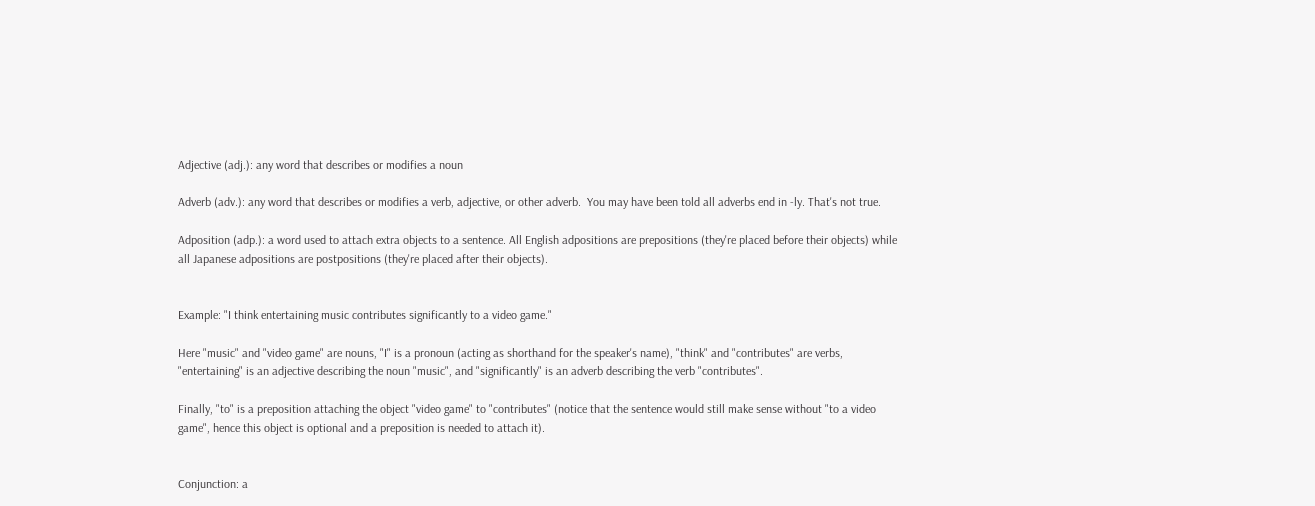Adjective (adj.): any word that describes or modifies a noun

Adverb (adv.): any word that describes or modifies a verb, adjective, or other adverb.  You may have been told all adverbs end in -ly. That's not true.

Adposition (adp.): a word used to attach extra objects to a sentence. All English adpositions are prepositions (they're placed before their objects) while all Japanese adpositions are postpositions (they're placed after their objects).


Example: "I think entertaining music contributes significantly to a video game."

Here "music" and "video game" are nouns, "I" is a pronoun (acting as shorthand for the speaker's name), "think" and "contributes" are verbs, "entertaining" is an adjective describing the noun "music", and "significantly" is an adverb describing the verb "contributes".

Finally, "to" is a preposition attaching the object "video game" to "contributes" (notice that the sentence would still make sense without "to a video game", hence this object is optional and a preposition is needed to attach it).


Conjunction: a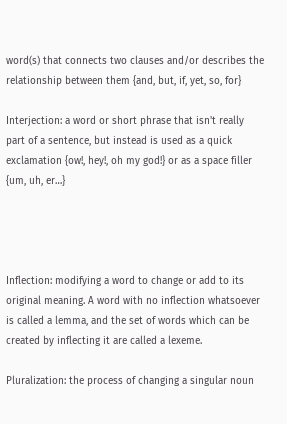word(s) that connects two clauses and/or describes the relationship between them {and, but, if, yet, so, for}

Interjection: a word or short phrase that isn't really part of a sentence, but instead is used as a quick exclamation {ow!, hey!, oh my god!} or as a space filler {um, uh, er…}




Inflection: modifying a word to change or add to its original meaning. A word with no inflection whatsoever is called a lemma, and the set of words which can be created by inflecting it are called a lexeme.

Pluralization: the process of changing a singular noun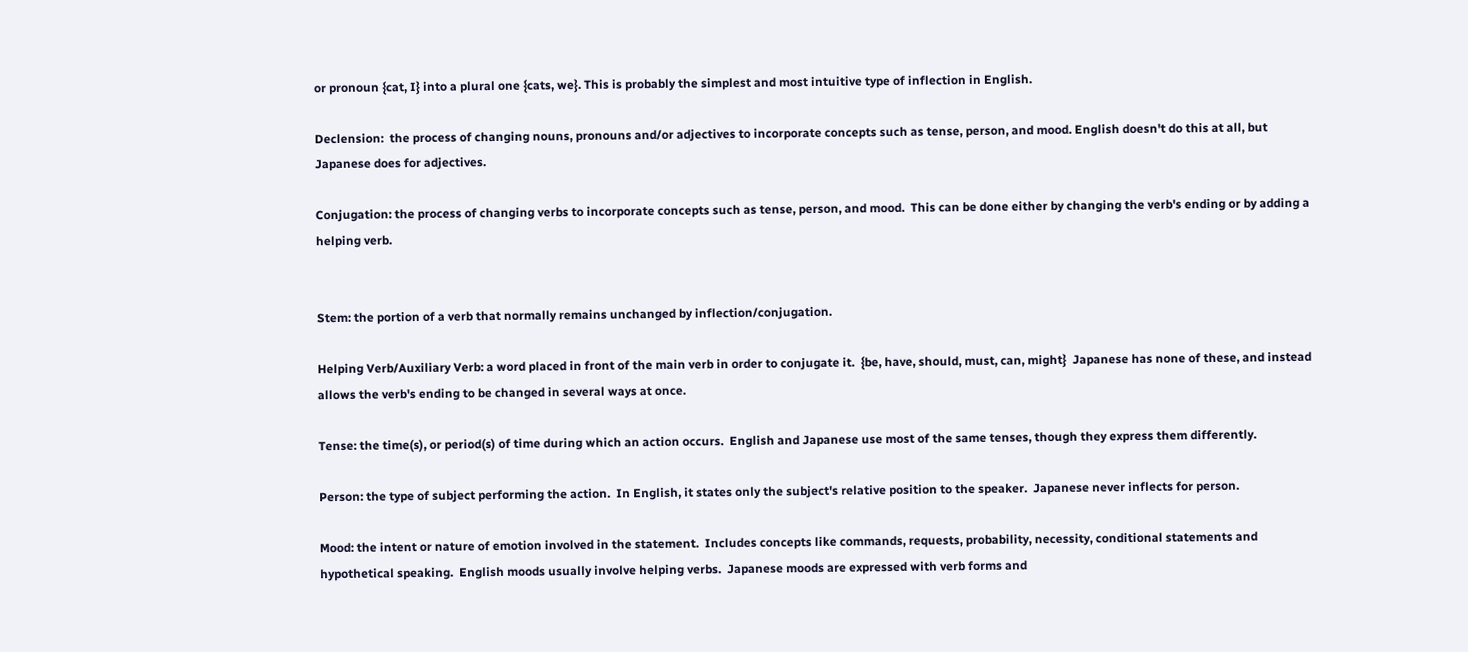or pronoun {cat, I} into a plural one {cats, we}. This is probably the simplest and most intuitive type of inflection in English.

Declension:  the process of changing nouns, pronouns and/or adjectives to incorporate concepts such as tense, person, and mood. English doesn't do this at all, but Japanese does for adjectives.

Conjugation: the process of changing verbs to incorporate concepts such as tense, person, and mood.  This can be done either by changing the verb's ending or by adding a helping verb.


Stem: the portion of a verb that normally remains unchanged by inflection/conjugation.

Helping Verb/Auxiliary Verb: a word placed in front of the main verb in order to conjugate it.  {be, have, should, must, can, might}  Japanese has none of these, and instead allows the verb's ending to be changed in several ways at once.

Tense: the time(s), or period(s) of time during which an action occurs.  English and Japanese use most of the same tenses, though they express them differently.

Person: the type of subject performing the action.  In English, it states only the subject's relative position to the speaker.  Japanese never inflects for person.

Mood: the intent or nature of emotion involved in the statement.  Includes concepts like commands, requests, probability, necessity, conditional statements and hypothetical speaking.  English moods usually involve helping verbs.  Japanese moods are expressed with verb forms and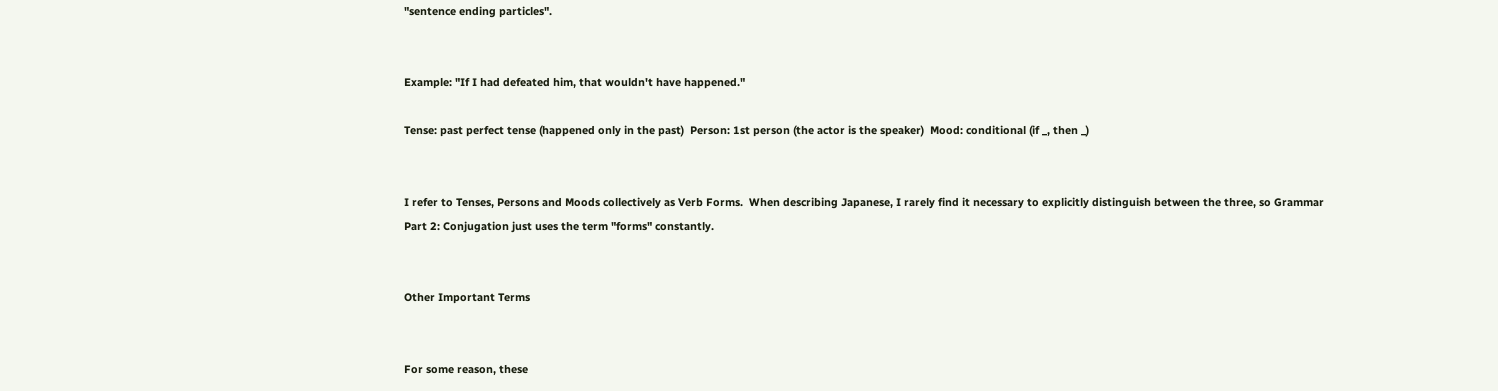"sentence ending particles".


Example: "If I had defeated him, that wouldn't have happened."

Tense: past perfect tense (happened only in the past)  Person: 1st person (the actor is the speaker)  Mood: conditional (if _, then _)


I refer to Tenses, Persons and Moods collectively as Verb Forms.  When describing Japanese, I rarely find it necessary to explicitly distinguish between the three, so Grammar Part 2: Conjugation just uses the term "forms" constantly.


Other Important Terms


For some reason, these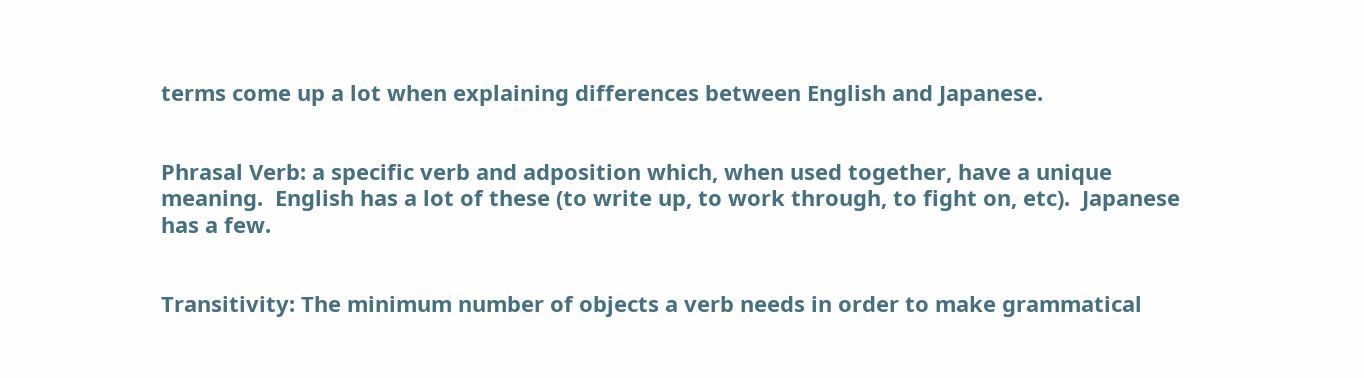terms come up a lot when explaining differences between English and Japanese.


Phrasal Verb: a specific verb and adposition which, when used together, have a unique meaning.  English has a lot of these (to write up, to work through, to fight on, etc).  Japanese has a few.


Transitivity: The minimum number of objects a verb needs in order to make grammatical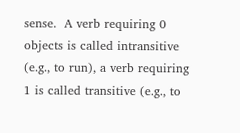sense.  A verb requiring 0 objects is called intransitive (e.g., to run), a verb requiring 1 is called transitive (e.g., to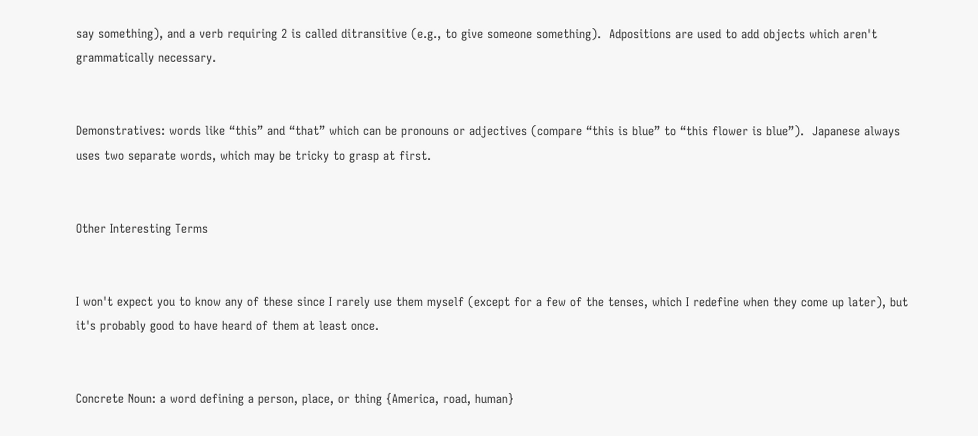say something), and a verb requiring 2 is called ditransitive (e.g., to give someone something).  Adpositions are used to add objects which aren't grammatically necessary.


Demonstratives: words like “this” and “that” which can be pronouns or adjectives (compare “this is blue” to “this flower is blue”).  Japanese always uses two separate words, which may be tricky to grasp at first.


Other Interesting Terms


I won't expect you to know any of these since I rarely use them myself (except for a few of the tenses, which I redefine when they come up later), but it's probably good to have heard of them at least once.


Concrete Noun: a word defining a person, place, or thing {America, road, human}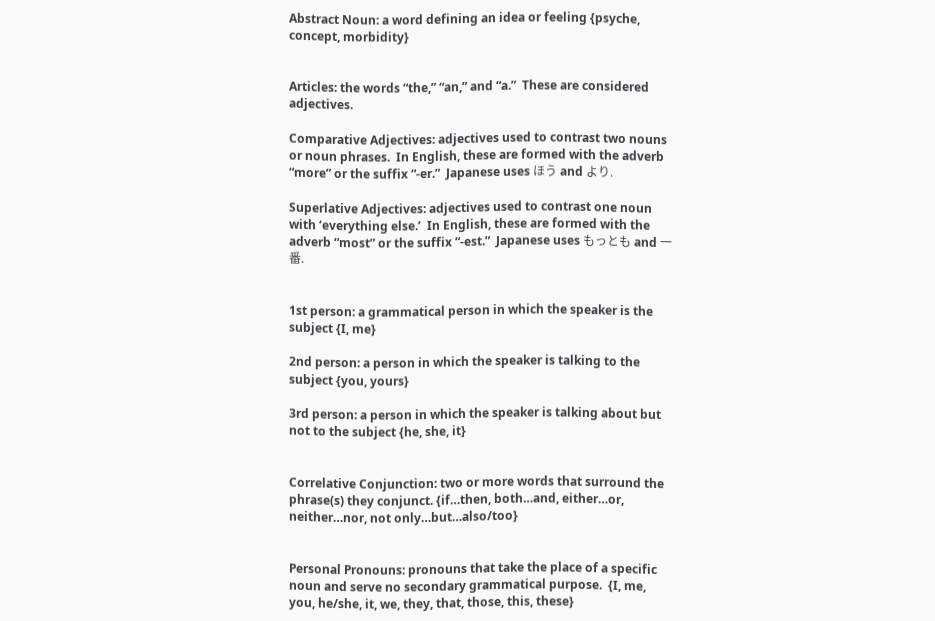Abstract Noun: a word defining an idea or feeling {psyche, concept, morbidity}


Articles: the words “the,” “an,” and “a.”  These are considered adjectives.

Comparative Adjectives: adjectives used to contrast two nouns or noun phrases.  In English, these are formed with the adverb “more” or the suffix “-er.”  Japanese uses ほう and より.

Superlative Adjectives: adjectives used to contrast one noun with ‘everything else.’  In English, these are formed with the adverb “most” or the suffix “-est.”  Japanese uses もっとも and 一番.


1st person: a grammatical person in which the speaker is the subject {I, me}

2nd person: a person in which the speaker is talking to the subject {you, yours}

3rd person: a person in which the speaker is talking about but not to the subject {he, she, it}


Correlative Conjunction: two or more words that surround the phrase(s) they conjunct. {if…then, both…and, either…or, neither…nor, not only…but…also/too}


Personal Pronouns: pronouns that take the place of a specific noun and serve no secondary grammatical purpose.  {I, me, you, he/she, it, we, they, that, those, this, these}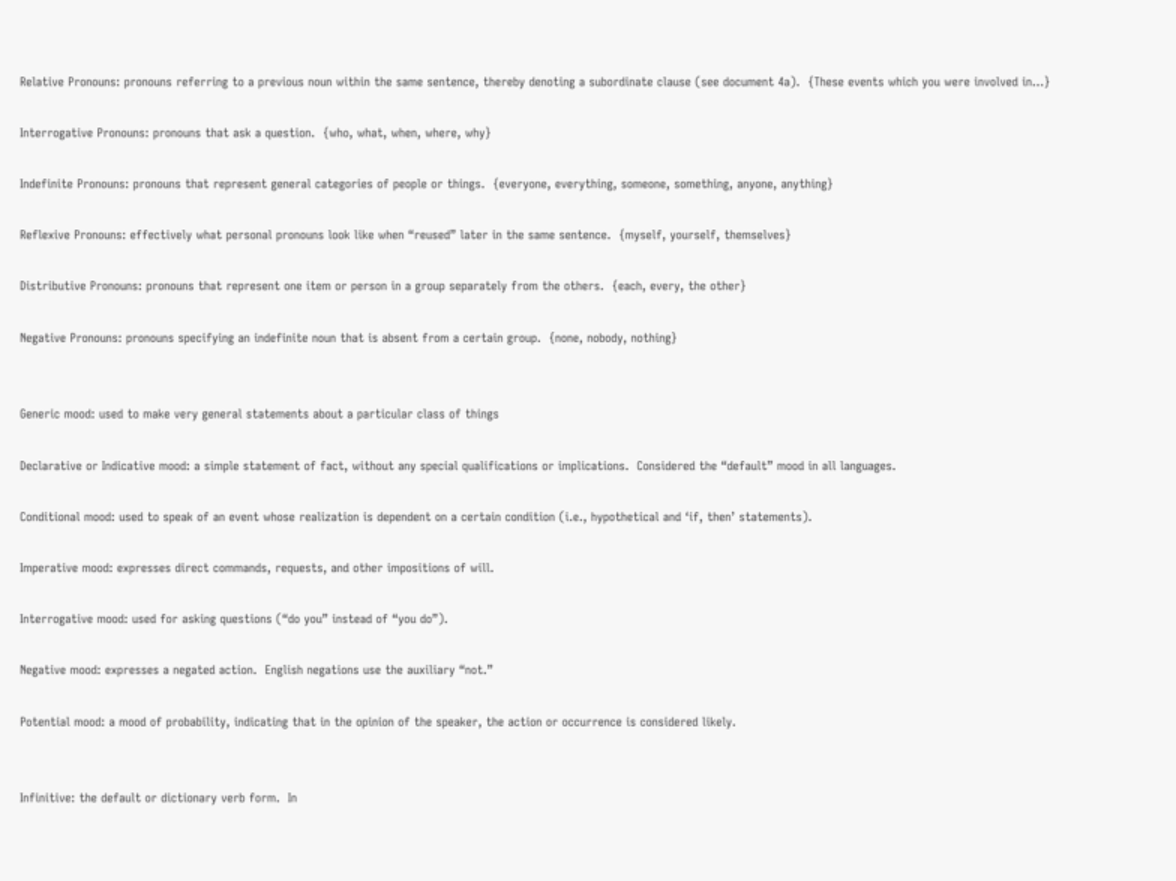Relative Pronouns: pronouns referring to a previous noun within the same sentence, thereby denoting a subordinate clause (see document 4a).  {These events which you were involved in…}

Interrogative Pronouns: pronouns that ask a question.  {who, what, when, where, why}

Indefinite Pronouns: pronouns that represent general categories of people or things.  {everyone, everything, someone, something, anyone, anything}

Reflexive Pronouns: effectively what personal pronouns look like when “reused” later in the same sentence.  {myself, yourself, themselves}

Distributive Pronouns: pronouns that represent one item or person in a group separately from the others.  {each, every, the other}

Negative Pronouns: pronouns specifying an indefinite noun that is absent from a certain group.  {none, nobody, nothing}


Generic mood: used to make very general statements about a particular class of things

Declarative or Indicative mood: a simple statement of fact, without any special qualifications or implications.  Considered the “default” mood in all languages.

Conditional mood: used to speak of an event whose realization is dependent on a certain condition (i.e., hypothetical and ‘if, then’ statements).

Imperative mood: expresses direct commands, requests, and other impositions of will.

Interrogative mood: used for asking questions (“do you” instead of “you do”).

Negative mood: expresses a negated action.  English negations use the auxiliary “not.”

Potential mood: a mood of probability, indicating that in the opinion of the speaker, the action or occurrence is considered likely.


Infinitive: the default or dictionary verb form.  In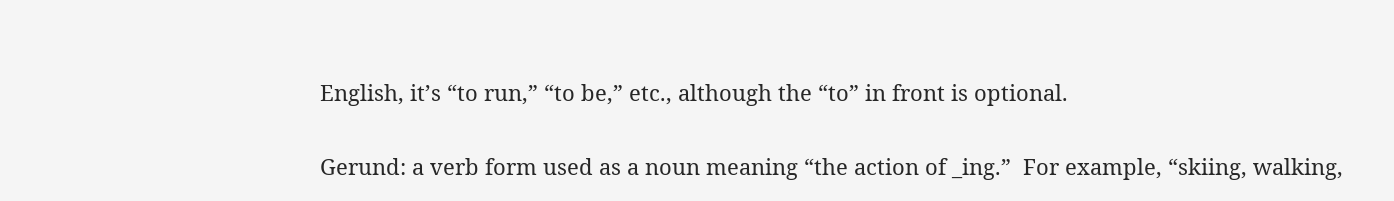English, it’s “to run,” “to be,” etc., although the “to” in front is optional.

Gerund: a verb form used as a noun meaning “the action of _ing.”  For example, “skiing, walking,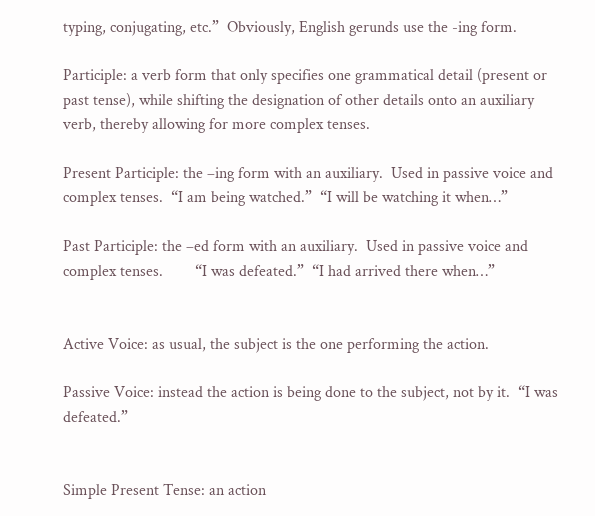typing, conjugating, etc.”  Obviously, English gerunds use the -ing form.

Participle: a verb form that only specifies one grammatical detail (present or past tense), while shifting the designation of other details onto an auxiliary verb, thereby allowing for more complex tenses.

Present Participle: the –ing form with an auxiliary.  Used in passive voice and complex tenses.  “I am being watched.”  “I will be watching it when…”

Past Participle: the –ed form with an auxiliary.  Used in passive voice and complex tenses.        “I was defeated.”  “I had arrived there when…”


Active Voice: as usual, the subject is the one performing the action.

Passive Voice: instead the action is being done to the subject, not by it.  “I was defeated.”


Simple Present Tense: an action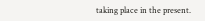taking place in the present.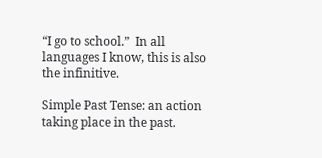“I go to school.”  In all languages I know, this is also the infinitive.

Simple Past Tense: an action taking place in the past.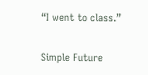“I went to class.”

Simple Future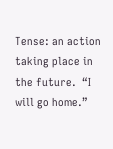Tense: an action taking place in the future.  “I will go home.”